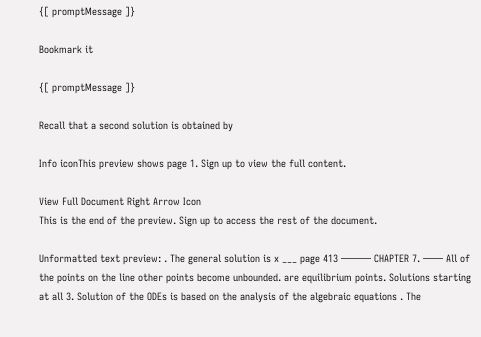{[ promptMessage ]}

Bookmark it

{[ promptMessage ]}

Recall that a second solution is obtained by

Info iconThis preview shows page 1. Sign up to view the full content.

View Full Document Right Arrow Icon
This is the end of the preview. Sign up to access the rest of the document.

Unformatted text preview: . The general solution is x ___ page 413 ——— CHAPTER 7. —— All of the points on the line other points become unbounded. are equilibrium points. Solutions starting at all 3. Solution of the ODEs is based on the analysis of the algebraic equations . The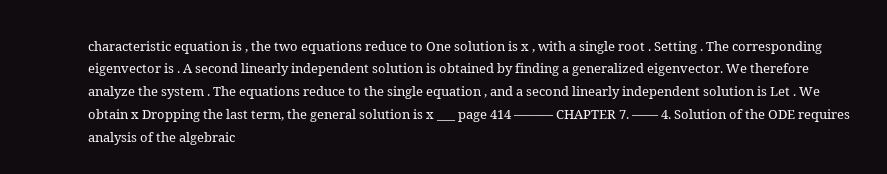characteristic equation is , the two equations reduce to One solution is x , with a single root . Setting . The corresponding eigenvector is . A second linearly independent solution is obtained by finding a generalized eigenvector. We therefore analyze the system . The equations reduce to the single equation , and a second linearly independent solution is Let . We obtain x Dropping the last term, the general solution is x ___ page 414 ——— CHAPTER 7. —— 4. Solution of the ODE requires analysis of the algebraic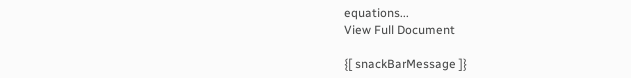equations...
View Full Document

{[ snackBarMessage ]}